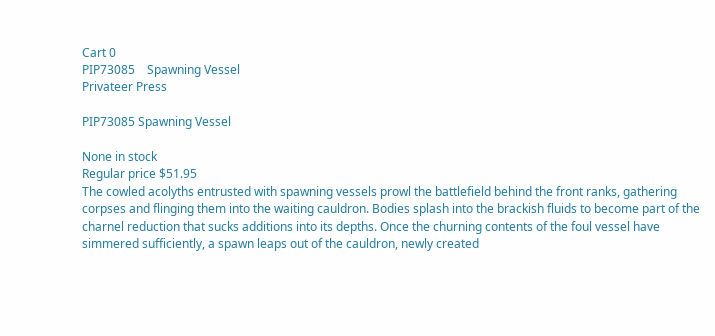Cart 0
PIP73085    Spawning Vessel
Privateer Press

PIP73085 Spawning Vessel

None in stock
Regular price $51.95
The cowled acolyths entrusted with spawning vessels prowl the battlefield behind the front ranks, gathering corpses and flinging them into the waiting cauldron. Bodies splash into the brackish fluids to become part of the charnel reduction that sucks additions into its depths. Once the churning contents of the foul vessel have simmered sufficiently, a spawn leaps out of the cauldron, newly created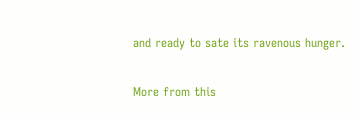and ready to sate its ravenous hunger.

More from this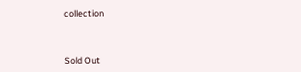collection



Sold Out